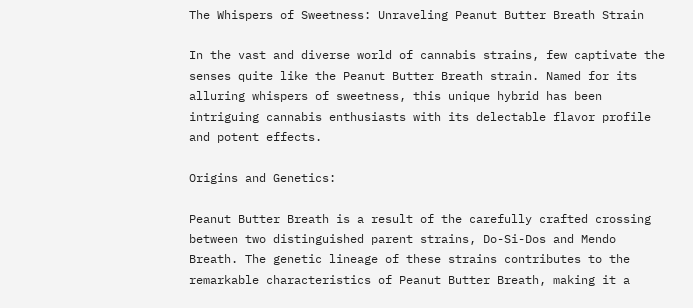The Whispers of Sweetness: Unraveling Peanut Butter Breath Strain

In the vast and diverse world of cannabis strains, few captivate the senses quite like the Peanut Butter Breath strain. Named for its alluring whispers of sweetness, this unique hybrid has been intriguing cannabis enthusiasts with its delectable flavor profile and potent effects.

Origins and Genetics:

Peanut Butter Breath is a result of the carefully crafted crossing between two distinguished parent strains, Do-Si-Dos and Mendo Breath. The genetic lineage of these strains contributes to the remarkable characteristics of Peanut Butter Breath, making it a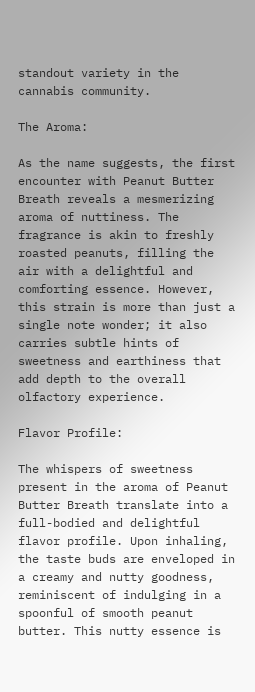standout variety in the cannabis community.

The Aroma:

As the name suggests, the first encounter with Peanut Butter Breath reveals a mesmerizing aroma of nuttiness. The fragrance is akin to freshly roasted peanuts, filling the air with a delightful and comforting essence. However, this strain is more than just a single note wonder; it also carries subtle hints of sweetness and earthiness that add depth to the overall olfactory experience.

Flavor Profile:

The whispers of sweetness present in the aroma of Peanut Butter Breath translate into a full-bodied and delightful flavor profile. Upon inhaling, the taste buds are enveloped in a creamy and nutty goodness, reminiscent of indulging in a spoonful of smooth peanut butter. This nutty essence is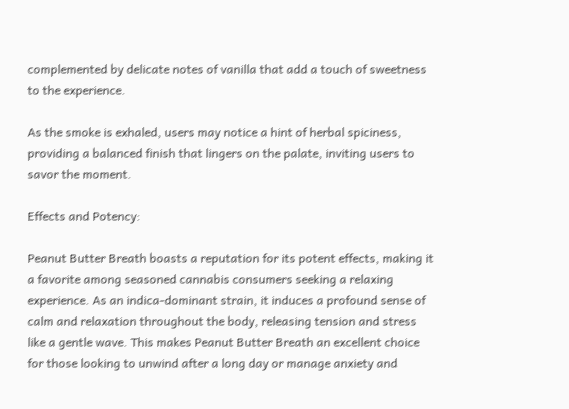complemented by delicate notes of vanilla that add a touch of sweetness to the experience.

As the smoke is exhaled, users may notice a hint of herbal spiciness, providing a balanced finish that lingers on the palate, inviting users to savor the moment.

Effects and Potency:

Peanut Butter Breath boasts a reputation for its potent effects, making it a favorite among seasoned cannabis consumers seeking a relaxing experience. As an indica-dominant strain, it induces a profound sense of calm and relaxation throughout the body, releasing tension and stress like a gentle wave. This makes Peanut Butter Breath an excellent choice for those looking to unwind after a long day or manage anxiety and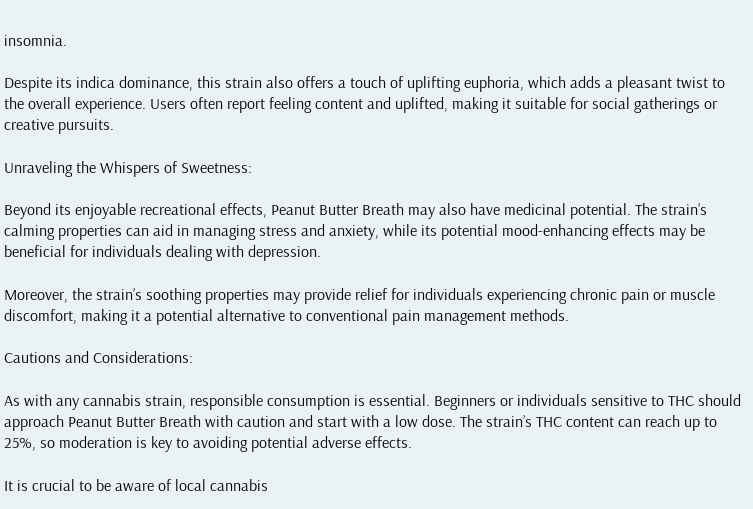insomnia.

Despite its indica dominance, this strain also offers a touch of uplifting euphoria, which adds a pleasant twist to the overall experience. Users often report feeling content and uplifted, making it suitable for social gatherings or creative pursuits.

Unraveling the Whispers of Sweetness:

Beyond its enjoyable recreational effects, Peanut Butter Breath may also have medicinal potential. The strain’s calming properties can aid in managing stress and anxiety, while its potential mood-enhancing effects may be beneficial for individuals dealing with depression.

Moreover, the strain’s soothing properties may provide relief for individuals experiencing chronic pain or muscle discomfort, making it a potential alternative to conventional pain management methods.

Cautions and Considerations:

As with any cannabis strain, responsible consumption is essential. Beginners or individuals sensitive to THC should approach Peanut Butter Breath with caution and start with a low dose. The strain’s THC content can reach up to 25%, so moderation is key to avoiding potential adverse effects.

It is crucial to be aware of local cannabis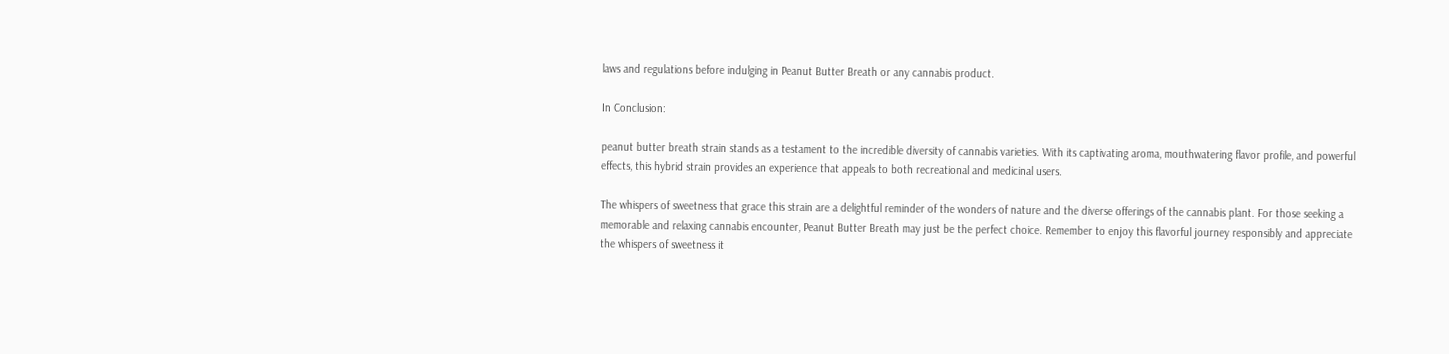laws and regulations before indulging in Peanut Butter Breath or any cannabis product.

In Conclusion:

peanut butter breath strain stands as a testament to the incredible diversity of cannabis varieties. With its captivating aroma, mouthwatering flavor profile, and powerful effects, this hybrid strain provides an experience that appeals to both recreational and medicinal users.

The whispers of sweetness that grace this strain are a delightful reminder of the wonders of nature and the diverse offerings of the cannabis plant. For those seeking a memorable and relaxing cannabis encounter, Peanut Butter Breath may just be the perfect choice. Remember to enjoy this flavorful journey responsibly and appreciate the whispers of sweetness it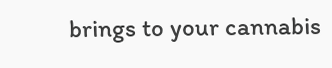brings to your cannabis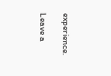experience.

Leave a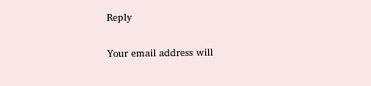Reply

Your email address will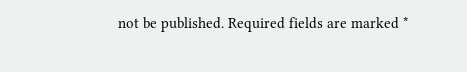not be published. Required fields are marked *